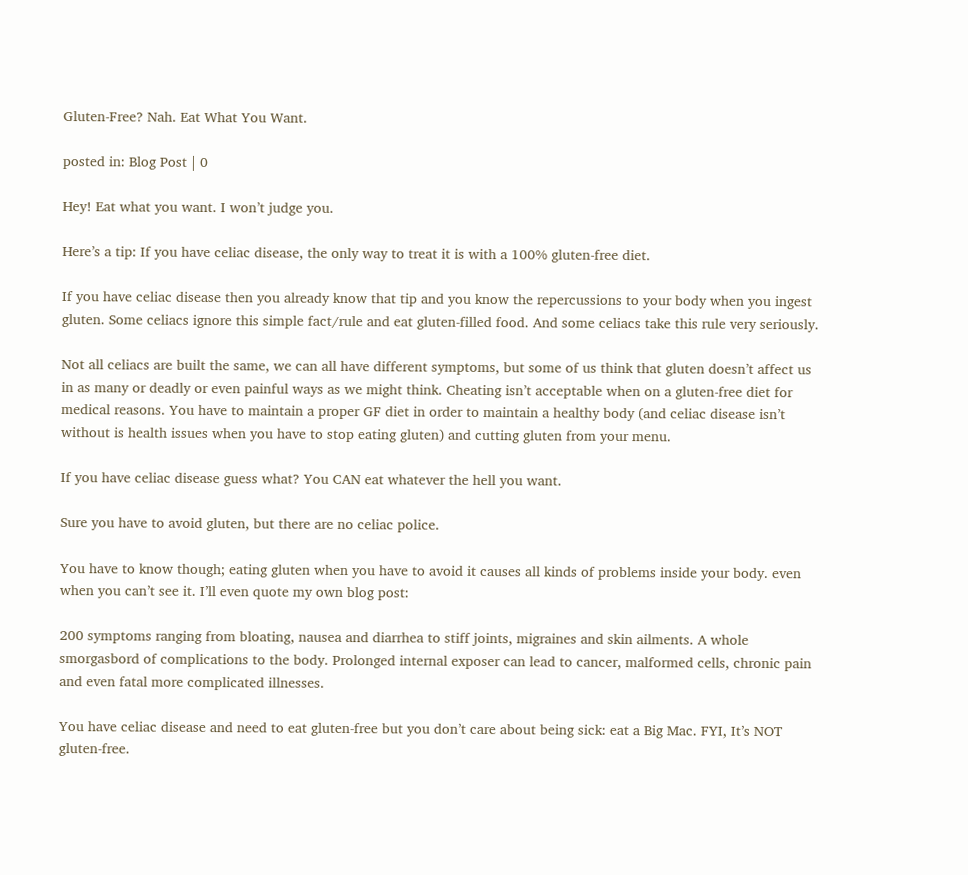Gluten-Free? Nah. Eat What You Want.

posted in: Blog Post | 0

Hey! Eat what you want. I won’t judge you.

Here’s a tip: If you have celiac disease, the only way to treat it is with a 100% gluten-free diet.

If you have celiac disease then you already know that tip and you know the repercussions to your body when you ingest gluten. Some celiacs ignore this simple fact/rule and eat gluten-filled food. And some celiacs take this rule very seriously.

Not all celiacs are built the same, we can all have different symptoms, but some of us think that gluten doesn’t affect us in as many or deadly or even painful ways as we might think. Cheating isn’t acceptable when on a gluten-free diet for medical reasons. You have to maintain a proper GF diet in order to maintain a healthy body (and celiac disease isn’t without is health issues when you have to stop eating gluten) and cutting gluten from your menu.

If you have celiac disease guess what? You CAN eat whatever the hell you want.

Sure you have to avoid gluten, but there are no celiac police.

You have to know though; eating gluten when you have to avoid it causes all kinds of problems inside your body. even when you can’t see it. I’ll even quote my own blog post:

200 symptoms ranging from bloating, nausea and diarrhea to stiff joints, migraines and skin ailments. A whole smorgasbord of complications to the body. Prolonged internal exposer can lead to cancer, malformed cells, chronic pain and even fatal more complicated illnesses.

You have celiac disease and need to eat gluten-free but you don’t care about being sick: eat a Big Mac. FYI, It’s NOT gluten-free.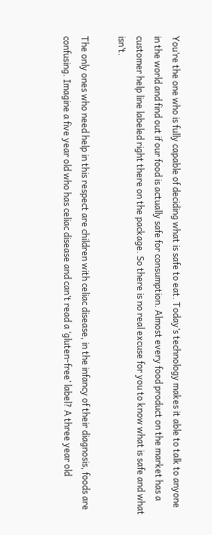You’re the one who is fully capable of deciding what is safe to eat. Today’s technology makes it able to talk to anyone in the world and find out if our food is actually safe for consumption. Almost every food product on the market has a customer help line labeled right there on the package. So there is no real excuse for you to know what is safe and what isn’t.

The only ones who need help in this respect are children with celiac disease, in the infancy of their diagnosis, foods are confusing. Imagine a five year old who has celiac disease and can’t read a ‘gluten-free’ label? A three year old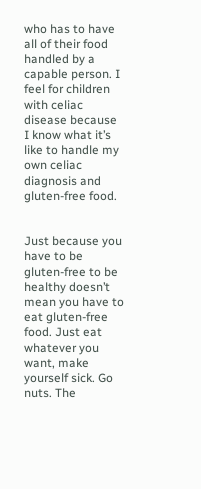who has to have all of their food handled by a capable person. I feel for children with celiac disease because I know what it’s like to handle my own celiac diagnosis and gluten-free food.


Just because you have to be gluten-free to be healthy doesn’t mean you have to eat gluten-free food. Just eat whatever you want, make yourself sick. Go nuts. The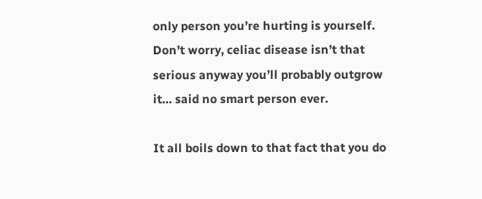only person you’re hurting is yourself. Don’t worry, celiac disease isn’t that serious anyway you’ll probably outgrow it… said no smart person ever.

It all boils down to that fact that you do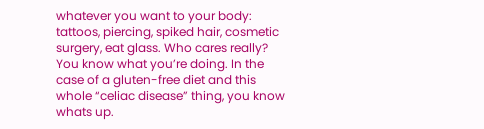whatever you want to your body: tattoos, piercing, spiked hair, cosmetic surgery, eat glass. Who cares really? You know what you’re doing. In the case of a gluten-free diet and this whole “celiac disease” thing, you know whats up.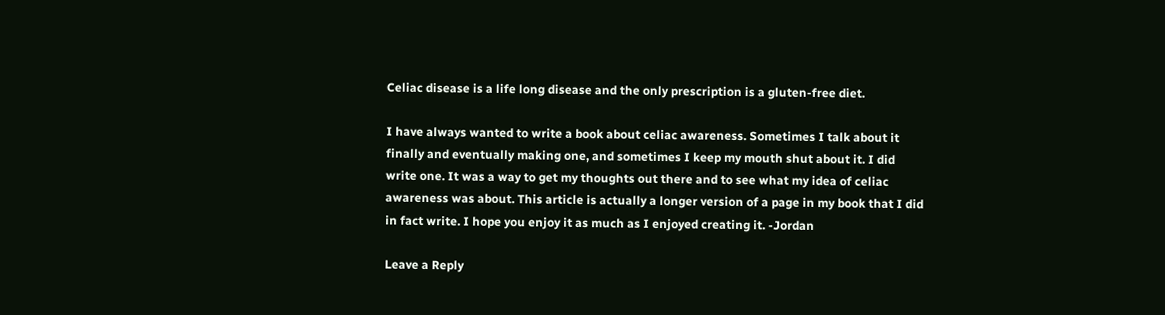Celiac disease is a life long disease and the only prescription is a gluten-free diet.

I have always wanted to write a book about celiac awareness. Sometimes I talk about it finally and eventually making one, and sometimes I keep my mouth shut about it. I did write one. It was a way to get my thoughts out there and to see what my idea of celiac awareness was about. This article is actually a longer version of a page in my book that I did in fact write. I hope you enjoy it as much as I enjoyed creating it. -Jordan

Leave a Reply